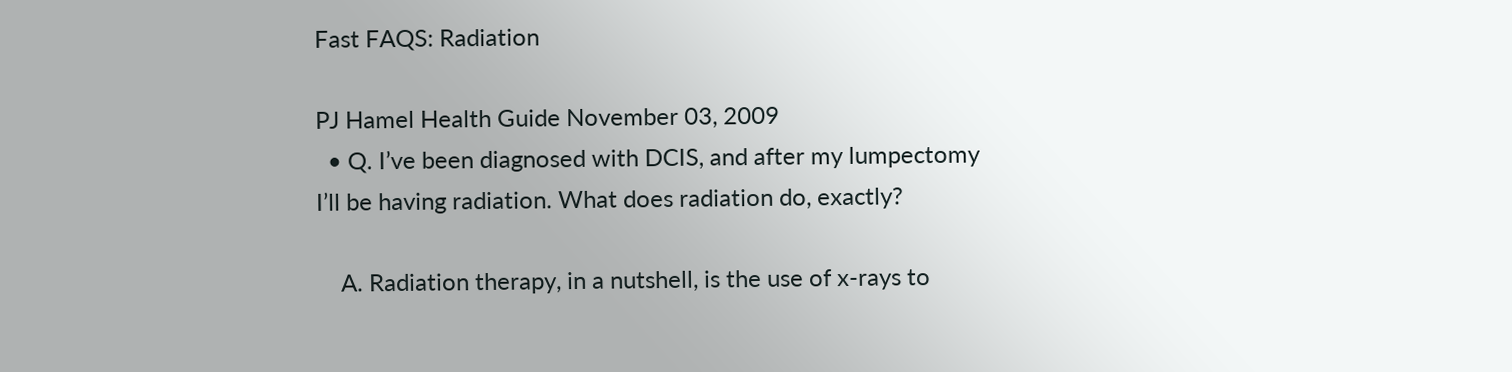Fast FAQS: Radiation

PJ Hamel Health Guide November 03, 2009
  • Q. I’ve been diagnosed with DCIS, and after my lumpectomy I’ll be having radiation. What does radiation do, exactly?

    A. Radiation therapy, in a nutshell, is the use of x-rays to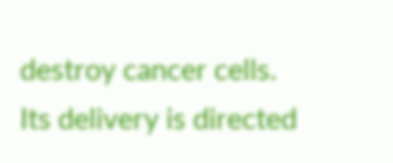destroy cancer cells. Its delivery is directed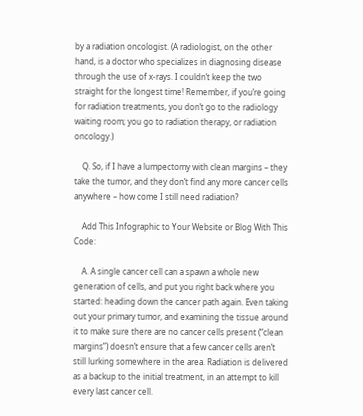by a radiation oncologist. (A radiologist, on the other hand, is a doctor who specializes in diagnosing disease through the use of x-rays. I couldn’t keep the two straight for the longest time! Remember, if you’re going for radiation treatments, you don’t go to the radiology waiting room; you go to radiation therapy, or radiation oncology.)

    Q. So, if I have a lumpectomy with clean margins – they take the tumor, and they don’t find any more cancer cells anywhere – how come I still need radiation?

    Add This Infographic to Your Website or Blog With This Code:

    A. A single cancer cell can a spawn a whole new generation of cells, and put you right back where you started: heading down the cancer path again. Even taking out your primary tumor, and examining the tissue around it to make sure there are no cancer cells present (“clean margins”) doesn’t ensure that a few cancer cells aren’t still lurking somewhere in the area. Radiation is delivered as a backup to the initial treatment, in an attempt to kill every last cancer cell.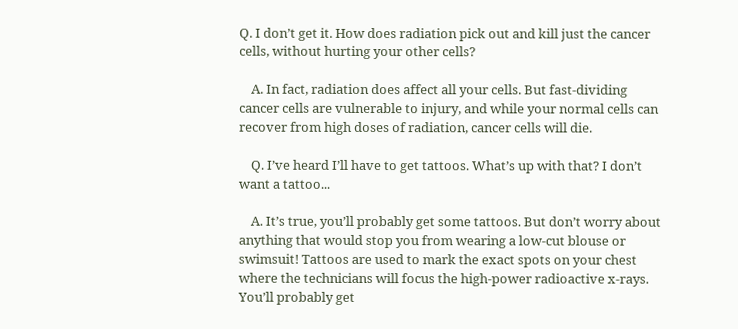Q. I don’t get it. How does radiation pick out and kill just the cancer cells, without hurting your other cells?

    A. In fact, radiation does affect all your cells. But fast-dividing cancer cells are vulnerable to injury, and while your normal cells can recover from high doses of radiation, cancer cells will die.

    Q. I’ve heard I’ll have to get tattoos. What’s up with that? I don’t want a tattoo...

    A. It’s true, you’ll probably get some tattoos. But don’t worry about anything that would stop you from wearing a low-cut blouse or swimsuit! Tattoos are used to mark the exact spots on your chest where the technicians will focus the high-power radioactive x-rays. You’ll probably get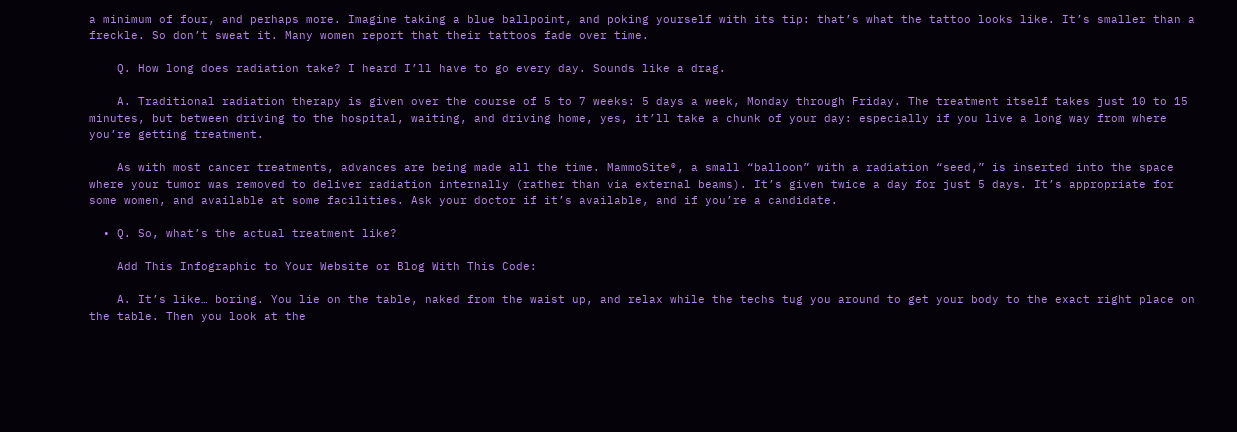a minimum of four, and perhaps more. Imagine taking a blue ballpoint, and poking yourself with its tip: that’s what the tattoo looks like. It’s smaller than a freckle. So don’t sweat it. Many women report that their tattoos fade over time.

    Q. How long does radiation take? I heard I’ll have to go every day. Sounds like a drag.

    A. Traditional radiation therapy is given over the course of 5 to 7 weeks: 5 days a week, Monday through Friday. The treatment itself takes just 10 to 15 minutes, but between driving to the hospital, waiting, and driving home, yes, it’ll take a chunk of your day: especially if you live a long way from where you’re getting treatment.

    As with most cancer treatments, advances are being made all the time. MammoSite®, a small “balloon” with a radiation “seed,” is inserted into the space where your tumor was removed to deliver radiation internally (rather than via external beams). It’s given twice a day for just 5 days. It’s appropriate for some women, and available at some facilities. Ask your doctor if it’s available, and if you’re a candidate.

  • Q. So, what’s the actual treatment like?

    Add This Infographic to Your Website or Blog With This Code:

    A. It’s like… boring. You lie on the table, naked from the waist up, and relax while the techs tug you around to get your body to the exact right place on the table. Then you look at the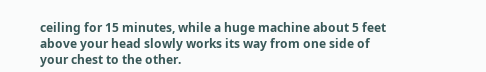ceiling for 15 minutes, while a huge machine about 5 feet above your head slowly works its way from one side of your chest to the other.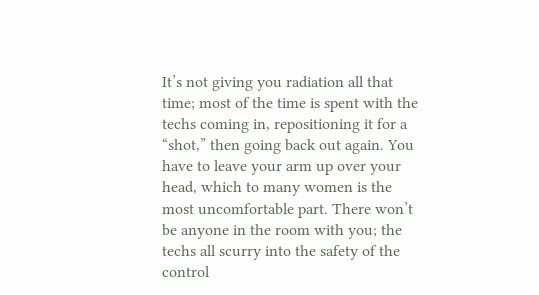It’s not giving you radiation all that time; most of the time is spent with the techs coming in, repositioning it for a “shot,” then going back out again. You have to leave your arm up over your head, which to many women is the most uncomfortable part. There won’t be anyone in the room with you; the techs all scurry into the safety of the control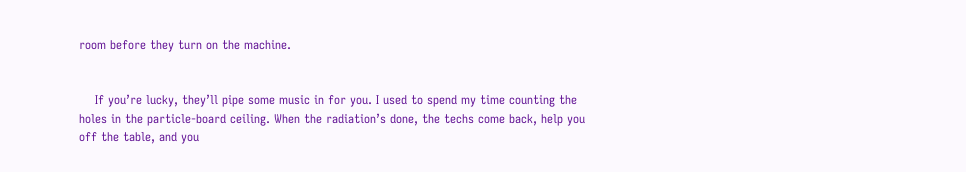room before they turn on the machine.


    If you’re lucky, they’ll pipe some music in for you. I used to spend my time counting the holes in the particle-board ceiling. When the radiation’s done, the techs come back, help you off the table, and you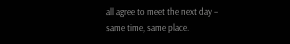all agree to meet the next day – same time, same place.